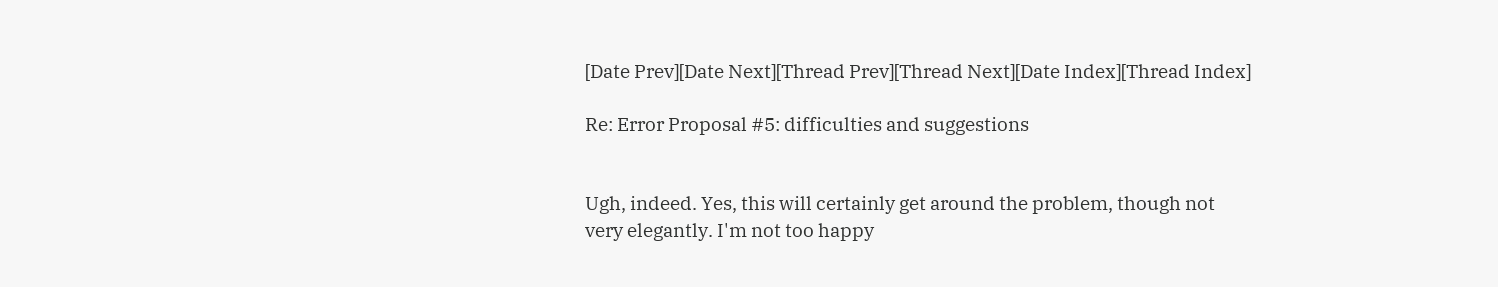[Date Prev][Date Next][Thread Prev][Thread Next][Date Index][Thread Index]

Re: Error Proposal #5: difficulties and suggestions


Ugh, indeed. Yes, this will certainly get around the problem, though not
very elegantly. I'm not too happy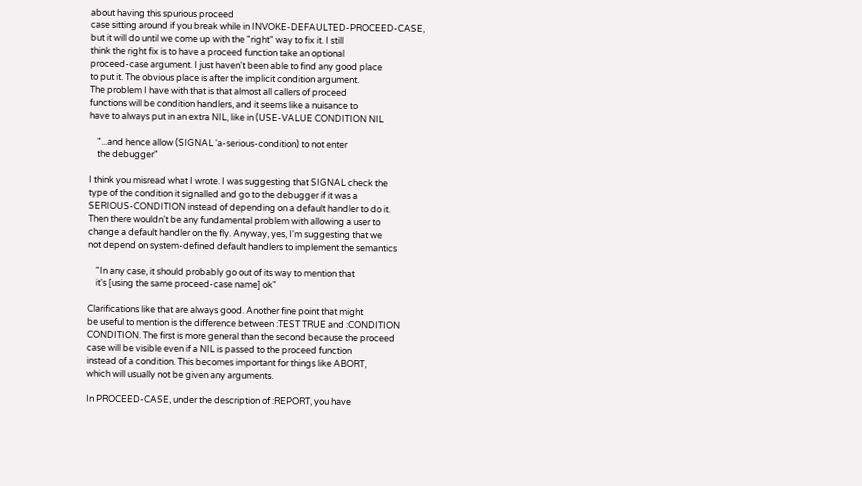about having this spurious proceed
case sitting around if you break while in INVOKE-DEFAULTED-PROCEED-CASE,
but it will do until we come up with the "right" way to fix it. I still
think the right fix is to have a proceed function take an optional
proceed-case argument. I just haven't been able to find any good place
to put it. The obvious place is after the implicit condition argument.
The problem I have with that is that almost all callers of proceed
functions will be condition handlers, and it seems like a nuisance to
have to always put in an extra NIL, like in (USE-VALUE CONDITION NIL

    "...and hence allow (SIGNAL 'a-serious-condition) to not enter
    the debugger"

I think you misread what I wrote. I was suggesting that SIGNAL check the
type of the condition it signalled and go to the debugger if it was a
SERIOUS-CONDITION instead of depending on a default handler to do it.
Then there wouldn't be any fundamental problem with allowing a user to
change a default handler on the fly. Anyway, yes, I'm suggesting that we
not depend on system-defined default handlers to implement the semantics

    "In any case, it should probably go out of its way to mention that
    it's [using the same proceed-case name] ok"

Clarifications like that are always good. Another fine point that might
be useful to mention is the difference between :TEST TRUE and :CONDITION
CONDITION. The first is more general than the second because the proceed
case will be visible even if a NIL is passed to the proceed function
instead of a condition. This becomes important for things like ABORT,
which will usually not be given any arguments.

In PROCEED-CASE, under the description of :REPORT, you have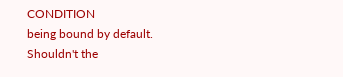CONDITION
being bound by default. Shouldn't the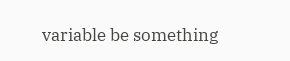variable be something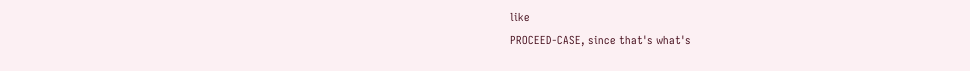like
PROCEED-CASE, since that's what's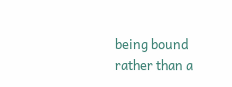being bound rather than a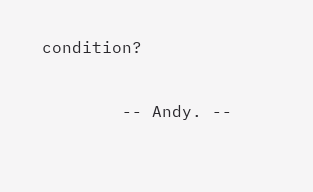condition?

        -- Andy. --